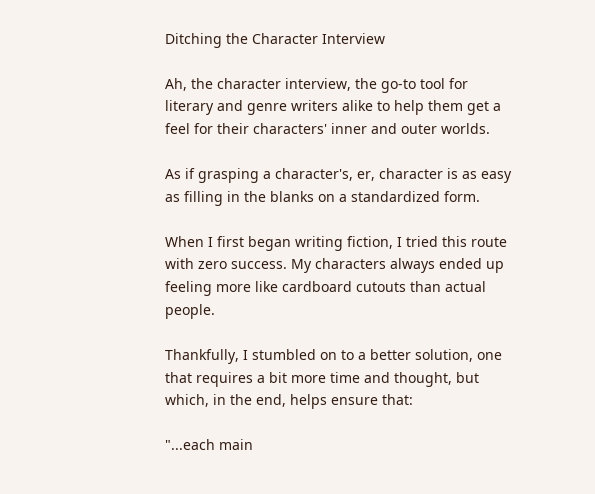Ditching the Character Interview

Ah, the character interview, the go-to tool for literary and genre writers alike to help them get a feel for their characters' inner and outer worlds.

As if grasping a character's, er, character is as easy as filling in the blanks on a standardized form.

When I first began writing fiction, I tried this route with zero success. My characters always ended up feeling more like cardboard cutouts than actual people.

Thankfully, I stumbled on to a better solution, one that requires a bit more time and thought, but which, in the end, helps ensure that:

"...each main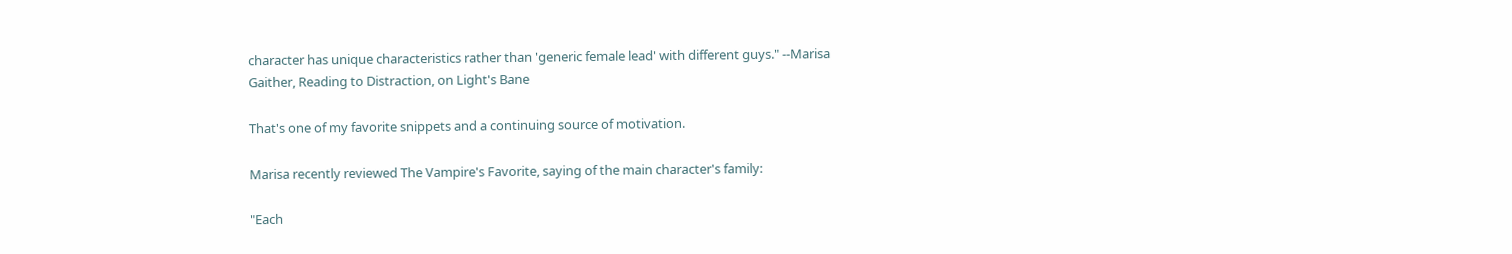character has unique characteristics rather than 'generic female lead' with different guys." --Marisa Gaither, Reading to Distraction, on Light's Bane

That's one of my favorite snippets and a continuing source of motivation.

Marisa recently reviewed The Vampire's Favorite, saying of the main character's family:

"Each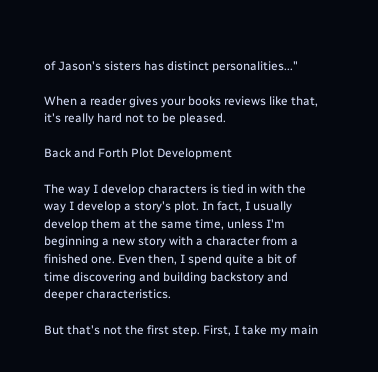of Jason's sisters has distinct personalities..."

When a reader gives your books reviews like that, it's really hard not to be pleased.

Back and Forth Plot Development

The way I develop characters is tied in with the way I develop a story's plot. In fact, I usually develop them at the same time, unless I'm beginning a new story with a character from a finished one. Even then, I spend quite a bit of time discovering and building backstory and deeper characteristics.

But that's not the first step. First, I take my main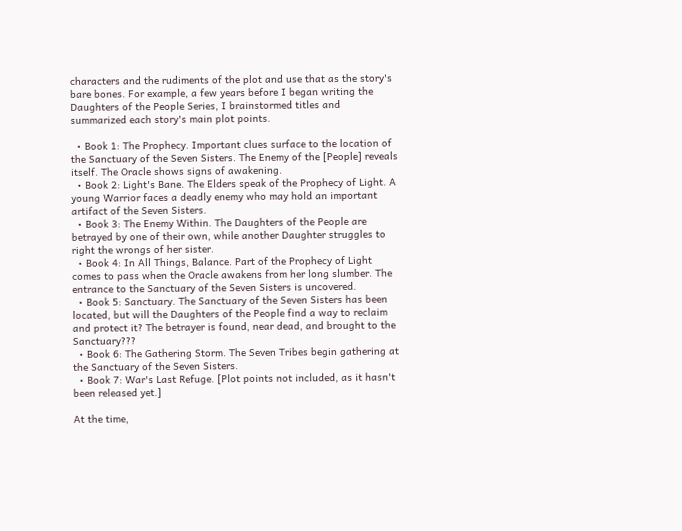characters and the rudiments of the plot and use that as the story's bare bones. For example, a few years before I began writing the Daughters of the People Series, I brainstormed titles and summarized each story's main plot points.

  • Book 1: The Prophecy. Important clues surface to the location of the Sanctuary of the Seven Sisters. The Enemy of the [People] reveals itself. The Oracle shows signs of awakening.
  • Book 2: Light's Bane. The Elders speak of the Prophecy of Light. A young Warrior faces a deadly enemy who may hold an important artifact of the Seven Sisters.
  • Book 3: The Enemy Within. The Daughters of the People are betrayed by one of their own, while another Daughter struggles to right the wrongs of her sister.
  • Book 4: In All Things, Balance. Part of the Prophecy of Light comes to pass when the Oracle awakens from her long slumber. The entrance to the Sanctuary of the Seven Sisters is uncovered.
  • Book 5: Sanctuary. The Sanctuary of the Seven Sisters has been located, but will the Daughters of the People find a way to reclaim and protect it? The betrayer is found, near dead, and brought to the Sanctuary???
  • Book 6: The Gathering Storm. The Seven Tribes begin gathering at the Sanctuary of the Seven Sisters.
  • Book 7: War's Last Refuge. [Plot points not included, as it hasn't been released yet.]

At the time,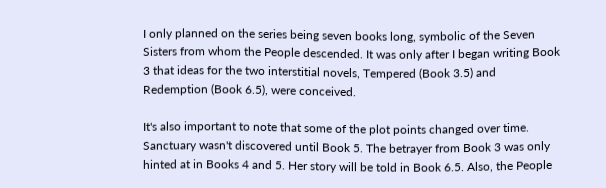I only planned on the series being seven books long, symbolic of the Seven Sisters from whom the People descended. It was only after I began writing Book 3 that ideas for the two interstitial novels, Tempered (Book 3.5) and Redemption (Book 6.5), were conceived.

It's also important to note that some of the plot points changed over time. Sanctuary wasn't discovered until Book 5. The betrayer from Book 3 was only hinted at in Books 4 and 5. Her story will be told in Book 6.5. Also, the People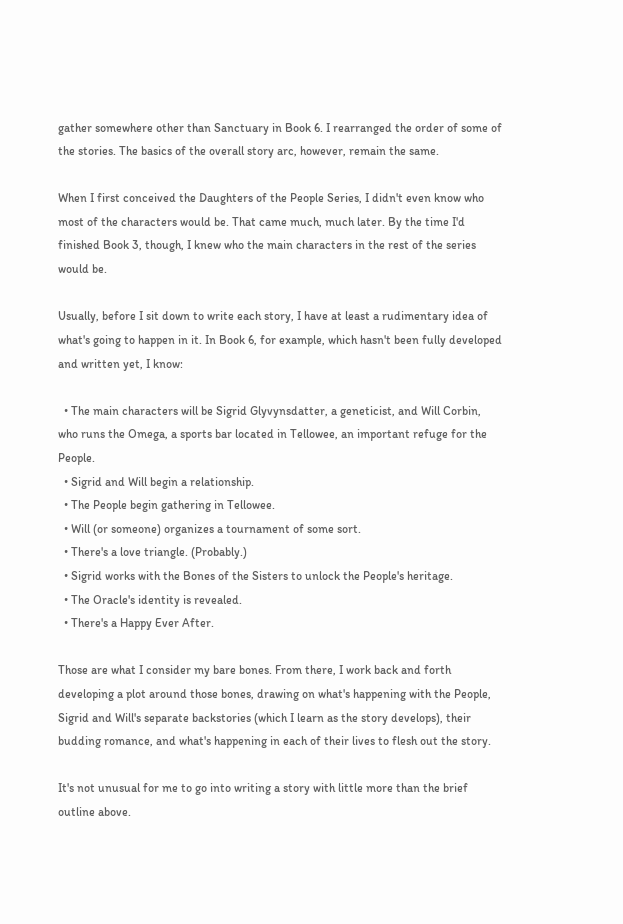gather somewhere other than Sanctuary in Book 6. I rearranged the order of some of the stories. The basics of the overall story arc, however, remain the same.

When I first conceived the Daughters of the People Series, I didn't even know who most of the characters would be. That came much, much later. By the time I'd finished Book 3, though, I knew who the main characters in the rest of the series would be.

Usually, before I sit down to write each story, I have at least a rudimentary idea of what's going to happen in it. In Book 6, for example, which hasn't been fully developed and written yet, I know:

  • The main characters will be Sigrid Glyvynsdatter, a geneticist, and Will Corbin, who runs the Omega, a sports bar located in Tellowee, an important refuge for the People.
  • Sigrid and Will begin a relationship.
  • The People begin gathering in Tellowee.
  • Will (or someone) organizes a tournament of some sort.
  • There's a love triangle. (Probably.)
  • Sigrid works with the Bones of the Sisters to unlock the People's heritage.
  • The Oracle's identity is revealed.
  • There's a Happy Ever After.

Those are what I consider my bare bones. From there, I work back and forth developing a plot around those bones, drawing on what's happening with the People, Sigrid and Will's separate backstories (which I learn as the story develops), their budding romance, and what's happening in each of their lives to flesh out the story.

It's not unusual for me to go into writing a story with little more than the brief outline above.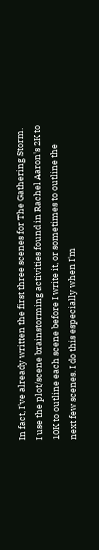In fact, I've already written the first three scenes for The Gathering Storm. I use the plot/scene brainstorming activities found in Rachel Aaron's 2K to 10K to outline each scene before I write it, or sometimes to outline the next few scenes. I do this especially when I'm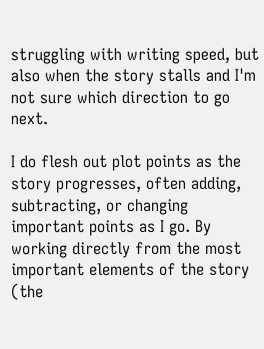struggling with writing speed, but also when the story stalls and I'm not sure which direction to go next.

I do flesh out plot points as the story progresses, often adding, subtracting, or changing important points as I go. By working directly from the most important elements of the story (the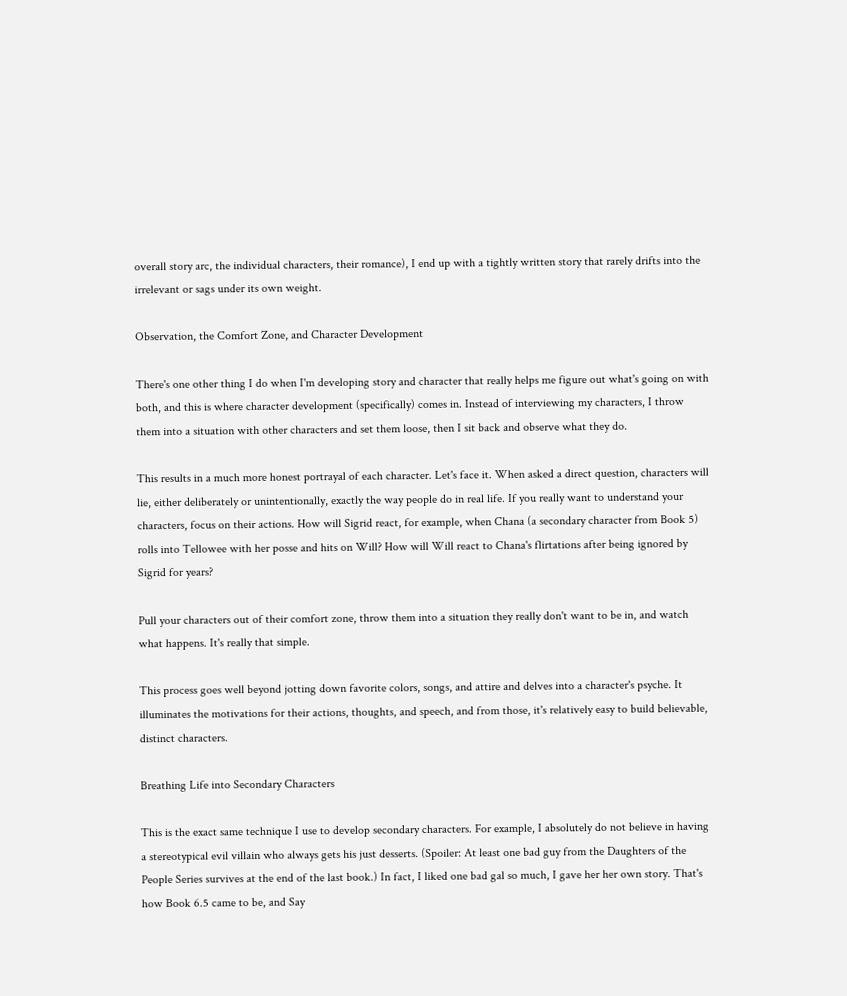overall story arc, the individual characters, their romance), I end up with a tightly written story that rarely drifts into the irrelevant or sags under its own weight.

Observation, the Comfort Zone, and Character Development

There's one other thing I do when I'm developing story and character that really helps me figure out what's going on with both, and this is where character development (specifically) comes in. Instead of interviewing my characters, I throw them into a situation with other characters and set them loose, then I sit back and observe what they do.

This results in a much more honest portrayal of each character. Let's face it. When asked a direct question, characters will lie, either deliberately or unintentionally, exactly the way people do in real life. If you really want to understand your characters, focus on their actions. How will Sigrid react, for example, when Chana (a secondary character from Book 5) rolls into Tellowee with her posse and hits on Will? How will Will react to Chana's flirtations after being ignored by Sigrid for years?

Pull your characters out of their comfort zone, throw them into a situation they really don't want to be in, and watch what happens. It's really that simple.

This process goes well beyond jotting down favorite colors, songs, and attire and delves into a character's psyche. It illuminates the motivations for their actions, thoughts, and speech, and from those, it's relatively easy to build believable, distinct characters.

Breathing Life into Secondary Characters

This is the exact same technique I use to develop secondary characters. For example, I absolutely do not believe in having a stereotypical evil villain who always gets his just desserts. (Spoiler: At least one bad guy from the Daughters of the People Series survives at the end of the last book.) In fact, I liked one bad gal so much, I gave her her own story. That's how Book 6.5 came to be, and Say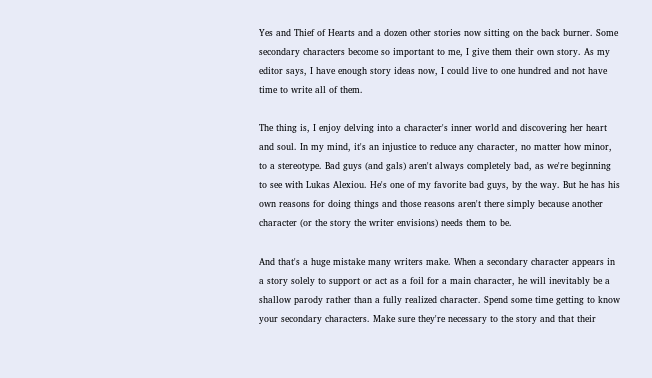Yes and Thief of Hearts and a dozen other stories now sitting on the back burner. Some secondary characters become so important to me, I give them their own story. As my editor says, I have enough story ideas now, I could live to one hundred and not have time to write all of them.

The thing is, I enjoy delving into a character's inner world and discovering her heart and soul. In my mind, it's an injustice to reduce any character, no matter how minor, to a stereotype. Bad guys (and gals) aren't always completely bad, as we're beginning to see with Lukas Alexiou. He's one of my favorite bad guys, by the way. But he has his own reasons for doing things and those reasons aren't there simply because another character (or the story the writer envisions) needs them to be.

And that's a huge mistake many writers make. When a secondary character appears in a story solely to support or act as a foil for a main character, he will inevitably be a shallow parody rather than a fully realized character. Spend some time getting to know your secondary characters. Make sure they're necessary to the story and that their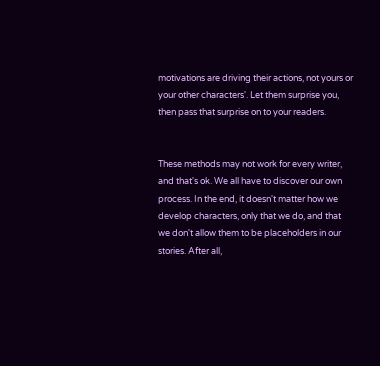motivations are driving their actions, not yours or your other characters'. Let them surprise you, then pass that surprise on to your readers.


These methods may not work for every writer, and that's ok. We all have to discover our own process. In the end, it doesn't matter how we develop characters, only that we do, and that we don't allow them to be placeholders in our stories. After all,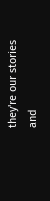they're our stories and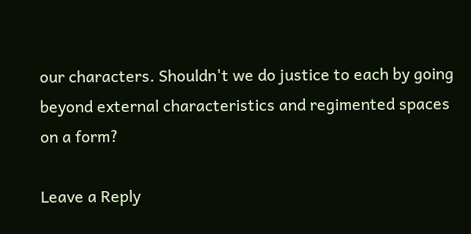our characters. Shouldn't we do justice to each by going beyond external characteristics and regimented spaces on a form?

Leave a Reply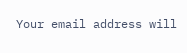Your email address will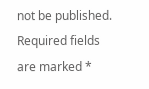not be published. Required fields are marked *